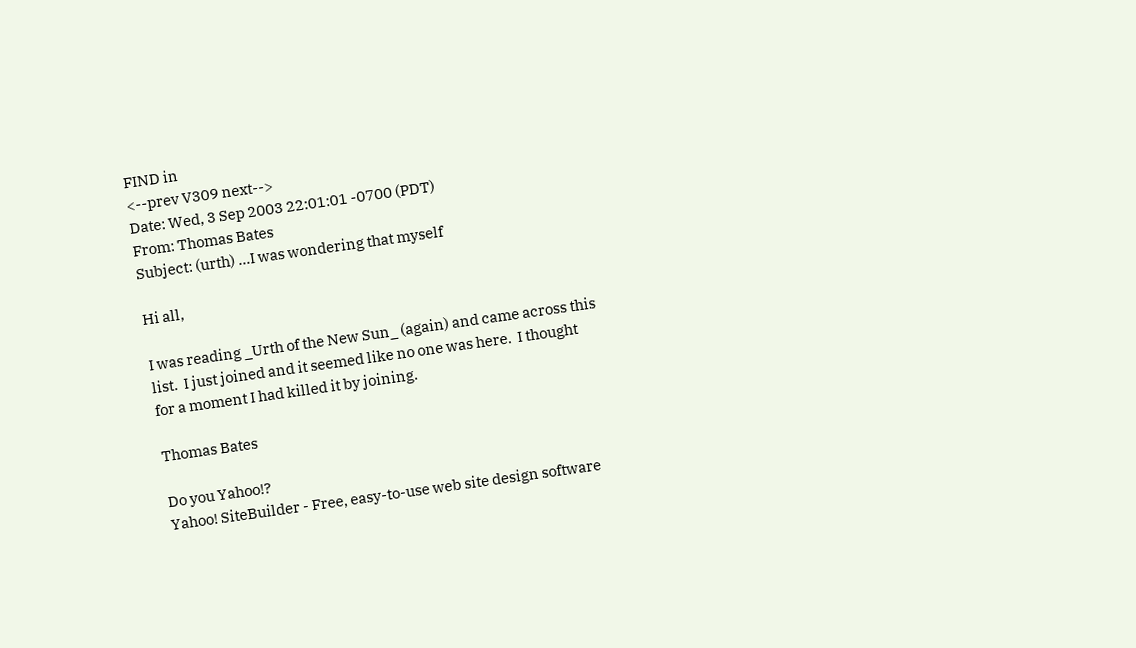FIND in
<--prev V309 next-->
Date: Wed, 3 Sep 2003 22:01:01 -0700 (PDT)
From: Thomas Bates
Subject: (urth) ...I was wondering that myself

Hi all,

I was reading _Urth of the New Sun_ (again) and came across this
list.  I just joined and it seemed like no one was here.  I thought
for a moment I had killed it by joining.

Thomas Bates

Do you Yahoo!?
Yahoo! SiteBuilder - Free, easy-to-use web site design software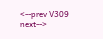<--prev V309 next-->